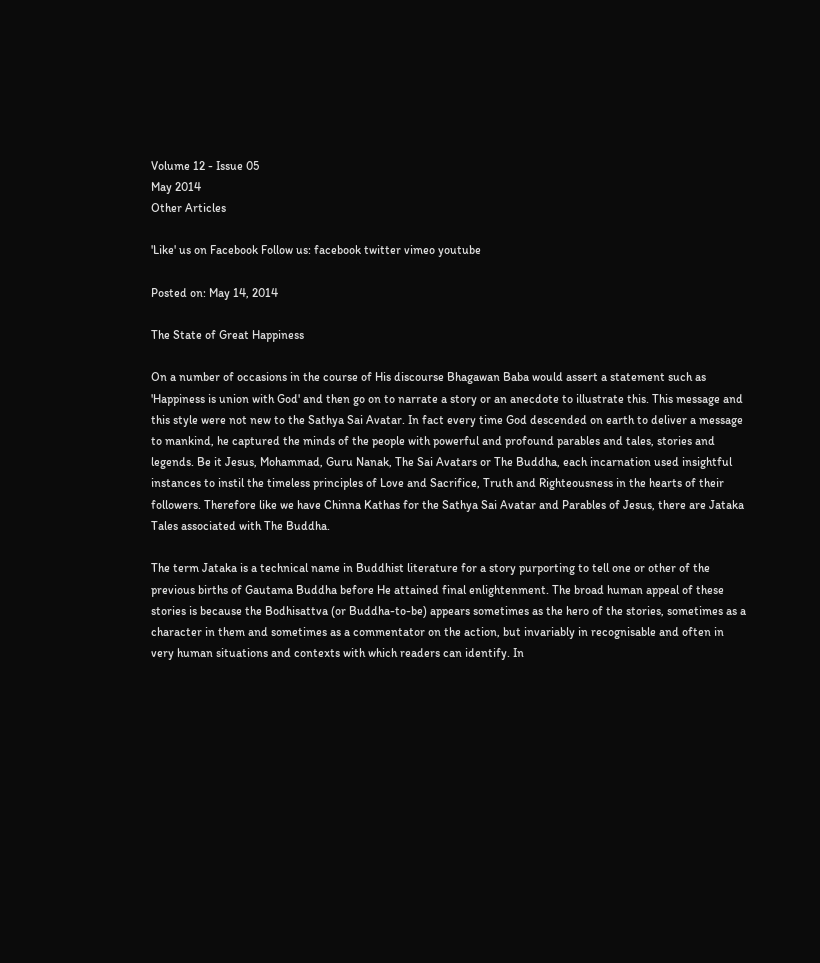Volume 12 - Issue 05
May 2014
Other Articles

'Like' us on Facebook Follow us: facebook twitter vimeo youtube

Posted on: May 14, 2014

The State of Great Happiness

On a number of occasions in the course of His discourse Bhagawan Baba would assert a statement such as 'Happiness is union with God' and then go on to narrate a story or an anecdote to illustrate this. This message and this style were not new to the Sathya Sai Avatar. In fact every time God descended on earth to deliver a message to mankind, he captured the minds of the people with powerful and profound parables and tales, stories and legends. Be it Jesus, Mohammad, Guru Nanak, The Sai Avatars or The Buddha, each incarnation used insightful instances to instil the timeless principles of Love and Sacrifice, Truth and Righteousness in the hearts of their followers. Therefore like we have Chinna Kathas for the Sathya Sai Avatar and Parables of Jesus, there are Jataka Tales associated with The Buddha.

The term Jataka is a technical name in Buddhist literature for a story purporting to tell one or other of the previous births of Gautama Buddha before He attained final enlightenment. The broad human appeal of these stories is because the Bodhisattva (or Buddha-to-be) appears sometimes as the hero of the stories, sometimes as a character in them and sometimes as a commentator on the action, but invariably in recognisable and often in very human situations and contexts with which readers can identify. In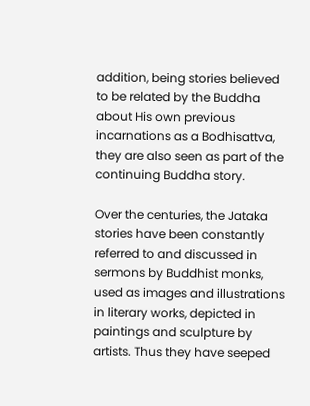addition, being stories believed to be related by the Buddha about His own previous incarnations as a Bodhisattva, they are also seen as part of the continuing Buddha story.

Over the centuries, the Jataka stories have been constantly referred to and discussed in sermons by Buddhist monks, used as images and illustrations in literary works, depicted in paintings and sculpture by artists. Thus they have seeped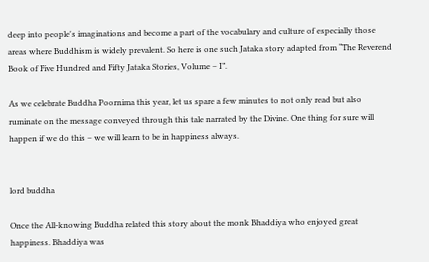deep into people's imaginations and become a part of the vocabulary and culture of especially those areas where Buddhism is widely prevalent. So here is one such Jataka story adapted from “The Reverend Book of Five Hundred and Fifty Jataka Stories, Volume – I”.

As we celebrate Buddha Poornima this year, let us spare a few minutes to not only read but also ruminate on the message conveyed through this tale narrated by the Divine. One thing for sure will happen if we do this – we will learn to be in happiness always.


lord buddha

Once the All-knowing Buddha related this story about the monk Bhaddiya who enjoyed great happiness. Bhaddiya was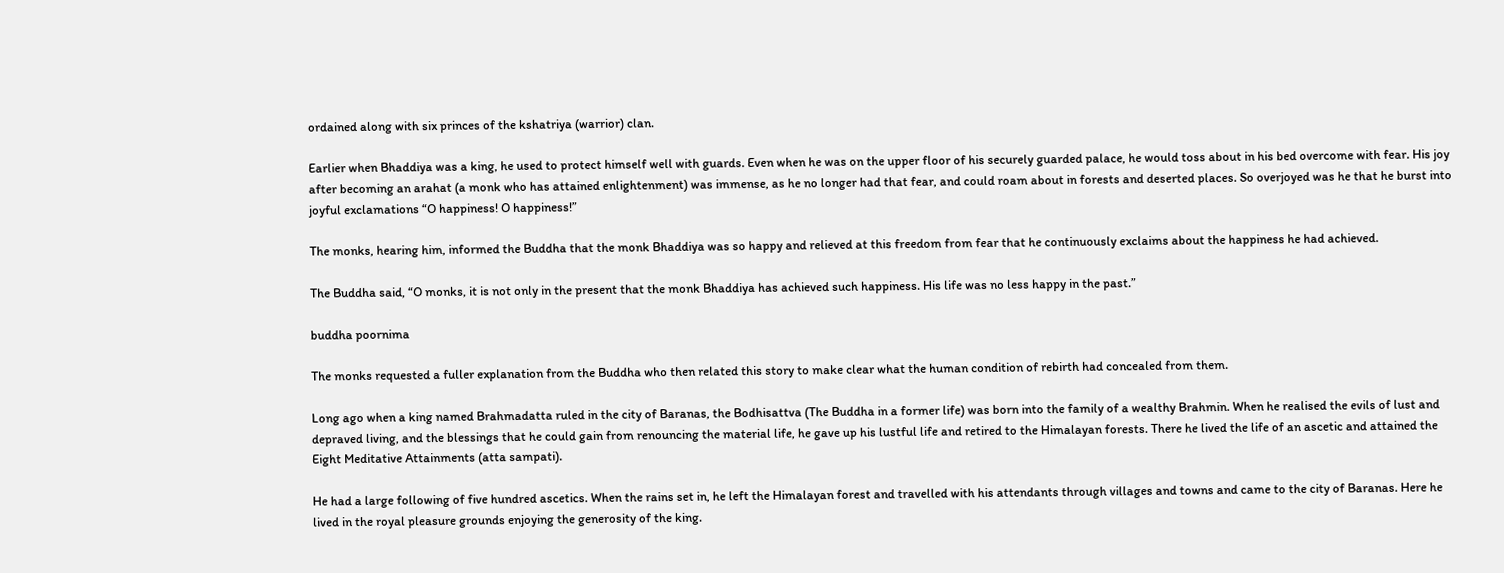ordained along with six princes of the kshatriya (warrior) clan.

Earlier when Bhaddiya was a king, he used to protect himself well with guards. Even when he was on the upper floor of his securely guarded palace, he would toss about in his bed overcome with fear. His joy after becoming an arahat (a monk who has attained enlightenment) was immense, as he no longer had that fear, and could roam about in forests and deserted places. So overjoyed was he that he burst into joyful exclamations “O happiness! O happiness!”

The monks, hearing him, informed the Buddha that the monk Bhaddiya was so happy and relieved at this freedom from fear that he continuously exclaims about the happiness he had achieved.

The Buddha said, “O monks, it is not only in the present that the monk Bhaddiya has achieved such happiness. His life was no less happy in the past.”

buddha poornima

The monks requested a fuller explanation from the Buddha who then related this story to make clear what the human condition of rebirth had concealed from them.

Long ago when a king named Brahmadatta ruled in the city of Baranas, the Bodhisattva (The Buddha in a former life) was born into the family of a wealthy Brahmin. When he realised the evils of lust and depraved living, and the blessings that he could gain from renouncing the material life, he gave up his lustful life and retired to the Himalayan forests. There he lived the life of an ascetic and attained the Eight Meditative Attainments (atta sampati).

He had a large following of five hundred ascetics. When the rains set in, he left the Himalayan forest and travelled with his attendants through villages and towns and came to the city of Baranas. Here he lived in the royal pleasure grounds enjoying the generosity of the king.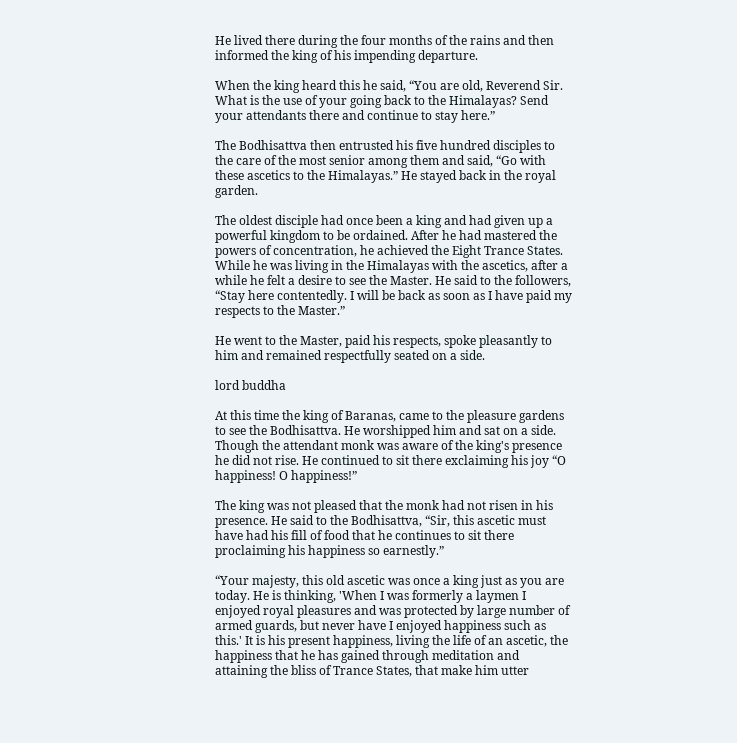He lived there during the four months of the rains and then informed the king of his impending departure.

When the king heard this he said, “You are old, Reverend Sir. What is the use of your going back to the Himalayas? Send your attendants there and continue to stay here.”

The Bodhisattva then entrusted his five hundred disciples to the care of the most senior among them and said, “Go with these ascetics to the Himalayas.” He stayed back in the royal garden.

The oldest disciple had once been a king and had given up a powerful kingdom to be ordained. After he had mastered the powers of concentration, he achieved the Eight Trance States. While he was living in the Himalayas with the ascetics, after a while he felt a desire to see the Master. He said to the followers, “Stay here contentedly. I will be back as soon as I have paid my respects to the Master.”

He went to the Master, paid his respects, spoke pleasantly to him and remained respectfully seated on a side.

lord buddha

At this time the king of Baranas, came to the pleasure gardens to see the Bodhisattva. He worshipped him and sat on a side. Though the attendant monk was aware of the king's presence he did not rise. He continued to sit there exclaiming his joy “O happiness! O happiness!”

The king was not pleased that the monk had not risen in his presence. He said to the Bodhisattva, “Sir, this ascetic must have had his fill of food that he continues to sit there proclaiming his happiness so earnestly.”

“Your majesty, this old ascetic was once a king just as you are today. He is thinking, 'When I was formerly a laymen I enjoyed royal pleasures and was protected by large number of armed guards, but never have I enjoyed happiness such as this.' It is his present happiness, living the life of an ascetic, the happiness that he has gained through meditation and attaining the bliss of Trance States, that make him utter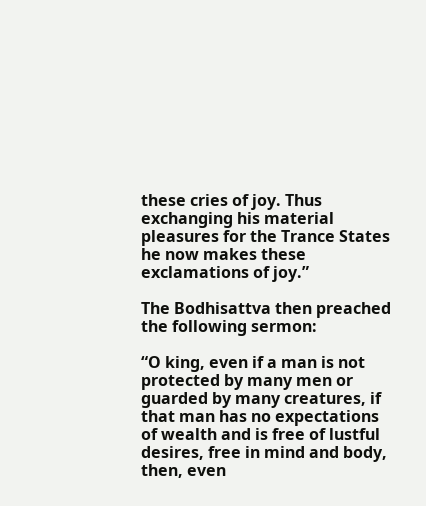these cries of joy. Thus exchanging his material pleasures for the Trance States he now makes these exclamations of joy.”

The Bodhisattva then preached the following sermon:

“O king, even if a man is not protected by many men or guarded by many creatures, if that man has no expectations of wealth and is free of lustful desires, free in mind and body, then, even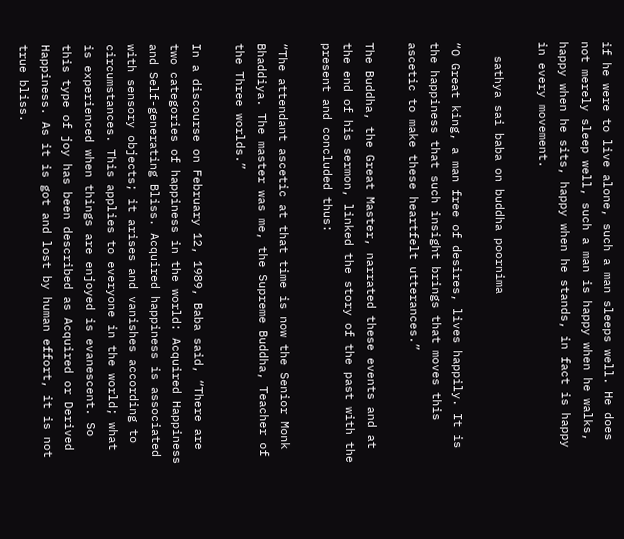if he were to live alone, such a man sleeps well. He does not merely sleep well, such a man is happy when he walks, happy when he sits, happy when he stands, in fact is happy in every movement.

  sathya sai baba on buddha poornima

“O Great king, a man free of desires, lives happily. It is the happiness that such insight brings that moves this ascetic to make these heartfelt utterances.”

The Buddha, the Great Master, narrated these events and at the end of his sermon, linked the story of the past with the present and concluded thus:

“The attendant ascetic at that time is now the Senior Monk Bhaddiya. The master was me, the Supreme Buddha, Teacher of the Three worlds.”

In a discourse on February 12, 1989, Baba said, “There are two categories of happiness in the world: Acquired Happiness and Self-generating Bliss. Acquired happiness is associated with sensory objects; it arises and vanishes according to circumstances. This applies to everyone in the world; what is experienced when things are enjoyed is evanescent. So this type of joy has been described as Acquired or Derived Happiness. As it is got and lost by human effort, it is not true bliss.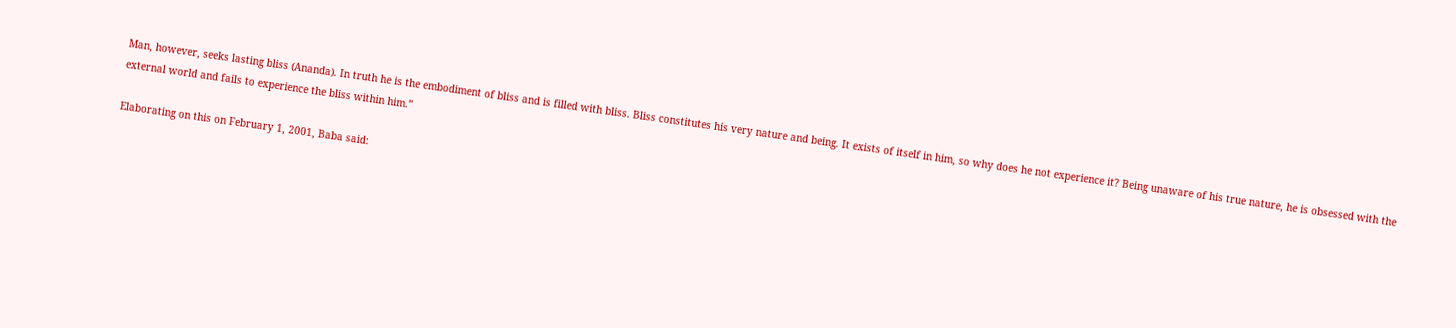Man, however, seeks lasting bliss (Ananda). In truth he is the embodiment of bliss and is filled with bliss. Bliss constitutes his very nature and being. It exists of itself in him, so why does he not experience it? Being unaware of his true nature, he is obsessed with the external world and fails to experience the bliss within him.”

Elaborating on this on February 1, 2001, Baba said: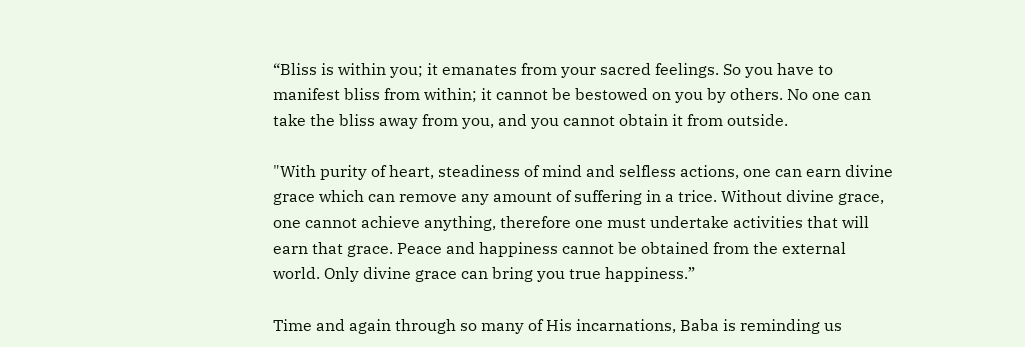“Bliss is within you; it emanates from your sacred feelings. So you have to manifest bliss from within; it cannot be bestowed on you by others. No one can take the bliss away from you, and you cannot obtain it from outside.

"With purity of heart, steadiness of mind and selfless actions, one can earn divine grace which can remove any amount of suffering in a trice. Without divine grace, one cannot achieve anything, therefore one must undertake activities that will earn that grace. Peace and happiness cannot be obtained from the external world. Only divine grace can bring you true happiness.”

Time and again through so many of His incarnations, Baba is reminding us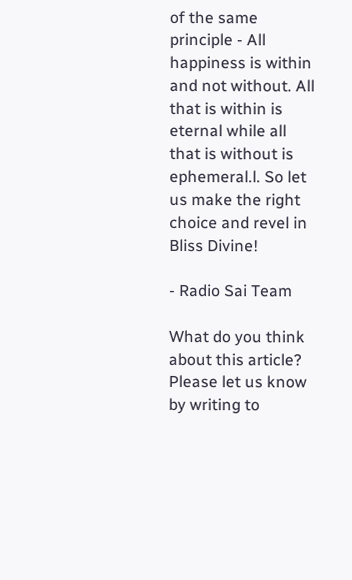of the same principle - All happiness is within and not without. All that is within is eternal while all that is without is ephemeral.l. So let us make the right choice and revel in Bliss Divine!

- Radio Sai Team

What do you think about this article? Please let us know by writing to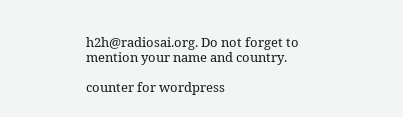h2h@radiosai.org. Do not forget to mention your name and country.

counter for wordpress